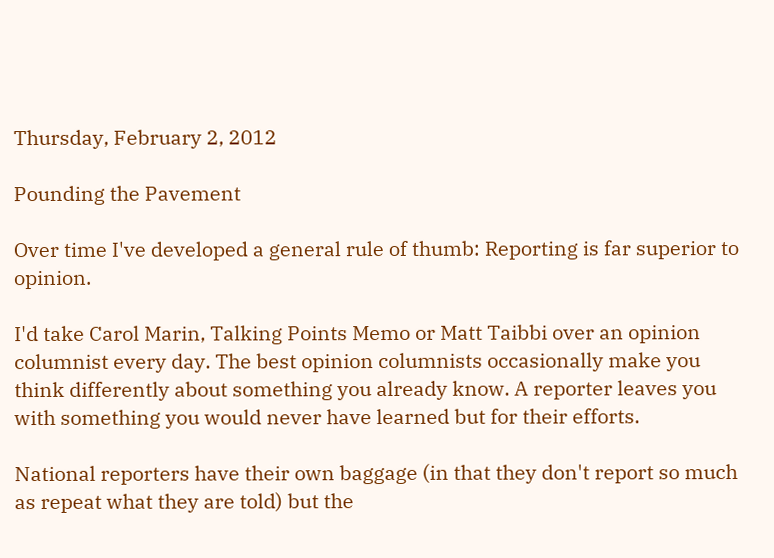Thursday, February 2, 2012

Pounding the Pavement

Over time I've developed a general rule of thumb: Reporting is far superior to opinion.

I'd take Carol Marin, Talking Points Memo or Matt Taibbi over an opinion columnist every day. The best opinion columnists occasionally make you think differently about something you already know. A reporter leaves you with something you would never have learned but for their efforts.

National reporters have their own baggage (in that they don't report so much as repeat what they are told) but the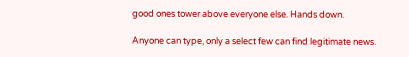good ones tower above everyone else. Hands down.

Anyone can type, only a select few can find legitimate news.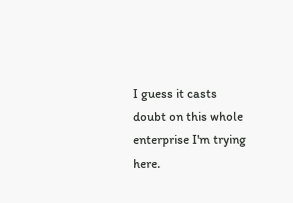I guess it casts doubt on this whole enterprise I'm trying here.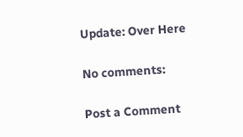Update: Over Here

No comments:

Post a Comment